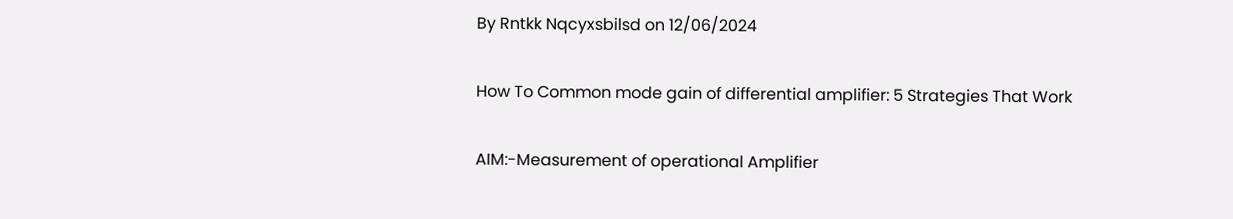By Rntkk Nqcyxsbilsd on 12/06/2024

How To Common mode gain of differential amplifier: 5 Strategies That Work

AIM:-Measurement of operational Amplifier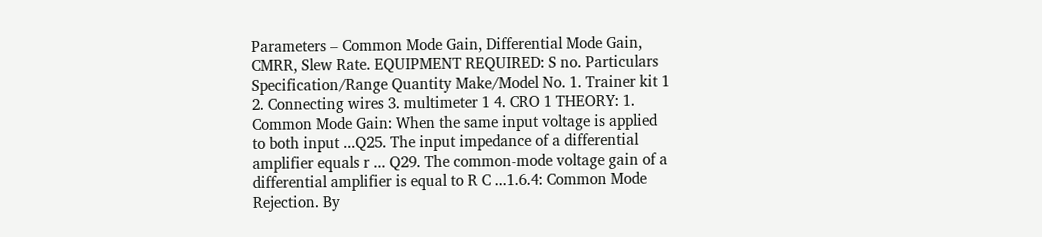Parameters – Common Mode Gain, Differential Mode Gain, CMRR, Slew Rate. EQUIPMENT REQUIRED: S no. Particulars Specification/Range Quantity Make/Model No. 1. Trainer kit 1 2. Connecting wires 3. multimeter 1 4. CRO 1 THEORY: 1. Common Mode Gain: When the same input voltage is applied to both input ...Q25. The input impedance of a differential amplifier equals r ... Q29. The common-mode voltage gain of a differential amplifier is equal to R C ...1.6.4: Common Mode Rejection. By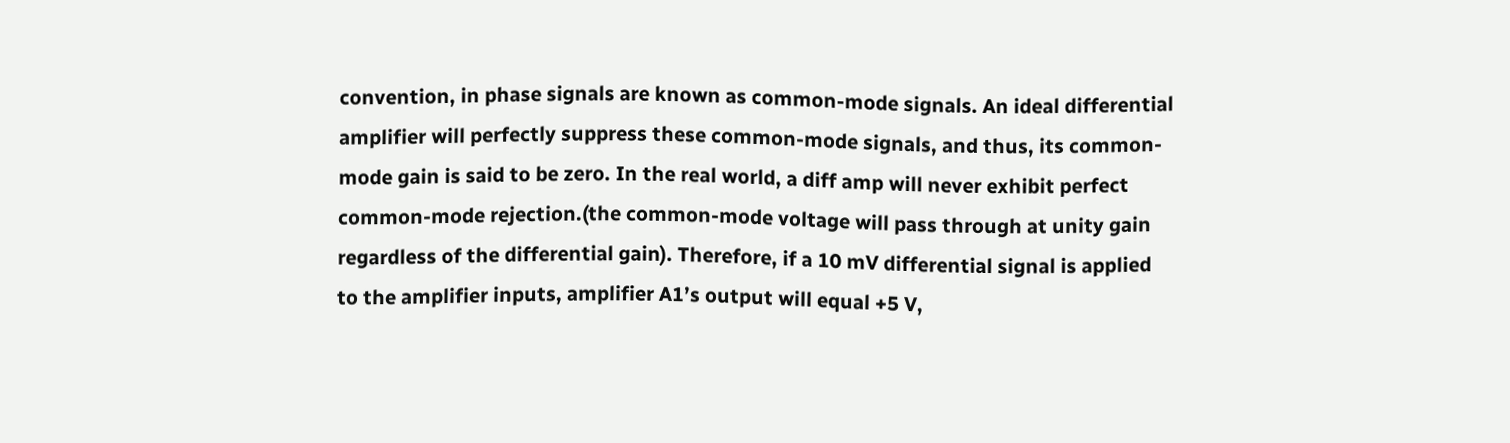convention, in phase signals are known as common-mode signals. An ideal differential amplifier will perfectly suppress these common-mode signals, and thus, its common-mode gain is said to be zero. In the real world, a diff amp will never exhibit perfect common-mode rejection.(the common-mode voltage will pass through at unity gain regardless of the differential gain). Therefore, if a 10 mV differential signal is applied to the amplifier inputs, amplifier A1’s output will equal +5 V,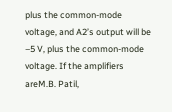plus the common-mode voltage, and A2’s output will be –5 V, plus the common-mode voltage. If the amplifiers areM.B. Patil,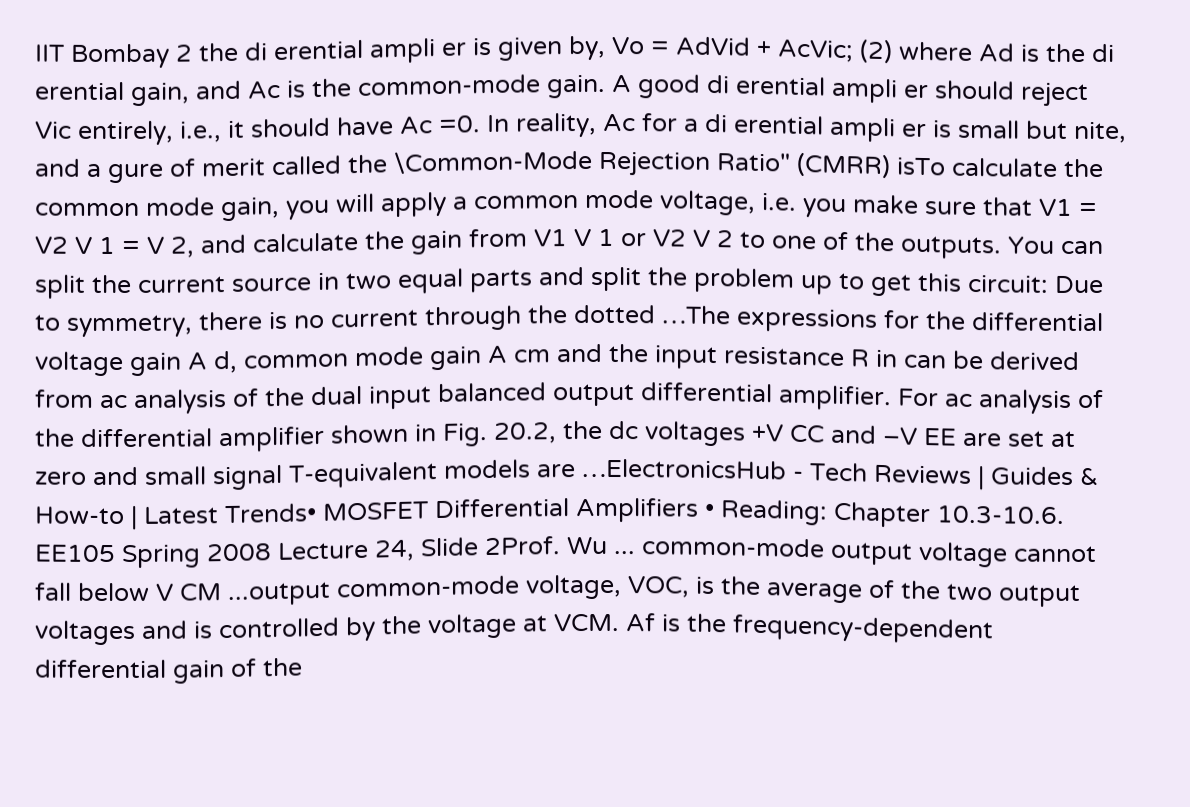IIT Bombay 2 the di erential ampli er is given by, Vo = AdVid + AcVic; (2) where Ad is the di erential gain, and Ac is the common-mode gain. A good di erential ampli er should reject Vic entirely, i.e., it should have Ac =0. In reality, Ac for a di erential ampli er is small but nite, and a gure of merit called the \Common-Mode Rejection Ratio" (CMRR) isTo calculate the common mode gain, you will apply a common mode voltage, i.e. you make sure that V1 = V2 V 1 = V 2, and calculate the gain from V1 V 1 or V2 V 2 to one of the outputs. You can split the current source in two equal parts and split the problem up to get this circuit: Due to symmetry, there is no current through the dotted …The expressions for the differential voltage gain A d, common mode gain A cm and the input resistance R in can be derived from ac analysis of the dual input balanced output differential amplifier. For ac analysis of the differential amplifier shown in Fig. 20.2, the dc voltages +V CC and –V EE are set at zero and small signal T-equivalent models are …ElectronicsHub - Tech Reviews | Guides & How-to | Latest Trends• MOSFET Differential Amplifiers • Reading: Chapter 10.3‐10.6. EE105 Spring 2008 Lecture 24, Slide 2Prof. Wu ... common‐mode output voltage cannot fall below V CM ...output common-mode voltage, VOC, is the average of the two output voltages and is controlled by the voltage at VCM. Af is the frequency-dependent differential gain of the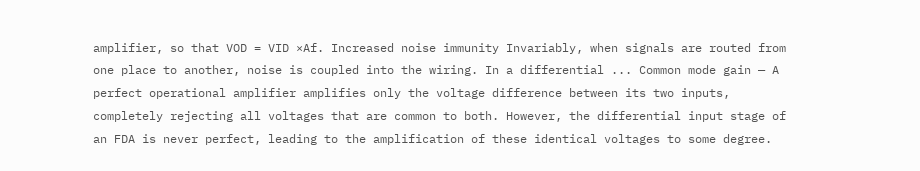amplifier, so that VOD = VID ×Af. Increased noise immunity Invariably, when signals are routed from one place to another, noise is coupled into the wiring. In a differential ... Common mode gain — A perfect operational amplifier amplifies only the voltage difference between its two inputs, completely rejecting all voltages that are common to both. However, the differential input stage of an FDA is never perfect, leading to the amplification of these identical voltages to some degree.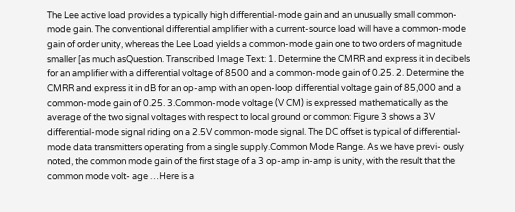The Lee active load provides a typically high differential-mode gain and an unusually small common-mode gain. The conventional differential amplifier with a current-source load will have a common-mode gain of order unity, whereas the Lee Load yields a common-mode gain one to two orders of magnitude smaller [as much asQuestion. Transcribed Image Text: 1. Determine the CMRR and express it in decibels for an amplifier with a differential voltage of 8500 and a common-mode gain of 0.25. 2. Determine the CMRR and express it in dB for an op-amp with an open-loop differential voltage gain of 85,000 and a common-mode gain of 0.25. 3.Common-mode voltage (V CM) is expressed mathematically as the average of the two signal voltages with respect to local ground or common: Figure 3 shows a 3V differential-mode signal riding on a 2.5V common-mode signal. The DC offset is typical of differential-mode data transmitters operating from a single supply.Common Mode Range. As we have previ- ously noted, the common mode gain of the first stage of a 3 op-amp in-amp is unity, with the result that the common mode volt- age …Here is a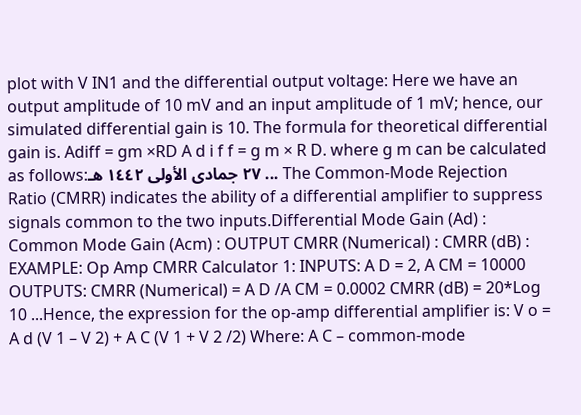plot with V IN1 and the differential output voltage: Here we have an output amplitude of 10 mV and an input amplitude of 1 mV; hence, our simulated differential gain is 10. The formula for theoretical differential gain is. Adiff = gm ×RD A d i f f = g m × R D. where g m can be calculated as follows:٢٧ جمادى الأولى ١٤٤٢ هـ ... The Common-Mode Rejection Ratio (CMRR) indicates the ability of a differential amplifier to suppress signals common to the two inputs.Differential Mode Gain (Ad) : Common Mode Gain (Acm) : OUTPUT CMRR (Numerical) : CMRR (dB) : EXAMPLE: Op Amp CMRR Calculator 1: INPUTS: A D = 2, A CM = 10000 OUTPUTS: CMRR (Numerical) = A D /A CM = 0.0002 CMRR (dB) = 20*Log 10 ...Hence, the expression for the op-amp differential amplifier is: V o = A d (V 1 – V 2) + A C (V 1 + V 2 /2) Where: A C – common-mode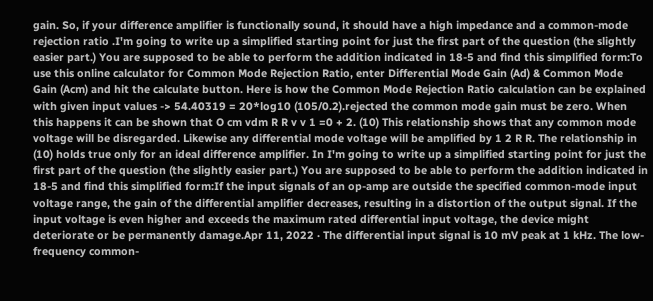gain. So, if your difference amplifier is functionally sound, it should have a high impedance and a common-mode rejection ratio .I'm going to write up a simplified starting point for just the first part of the question (the slightly easier part.) You are supposed to be able to perform the addition indicated in 18-5 and find this simplified form:To use this online calculator for Common Mode Rejection Ratio, enter Differential Mode Gain (Ad) & Common Mode Gain (Acm) and hit the calculate button. Here is how the Common Mode Rejection Ratio calculation can be explained with given input values -> 54.40319 = 20*log10 (105/0.2).rejected the common mode gain must be zero. When this happens it can be shown that O cm vdm R R v v 1 =0 + 2. (10) This relationship shows that any common mode voltage will be disregarded. Likewise any differential mode voltage will be amplified by 1 2 R R. The relationship in (10) holds true only for an ideal difference amplifier. In I'm going to write up a simplified starting point for just the first part of the question (the slightly easier part.) You are supposed to be able to perform the addition indicated in 18-5 and find this simplified form:If the input signals of an op-amp are outside the specified common-mode input voltage range, the gain of the differential amplifier decreases, resulting in a distortion of the output signal. If the input voltage is even higher and exceeds the maximum rated differential input voltage, the device might deteriorate or be permanently damage.Apr 11, 2022 · The differential input signal is 10 mV peak at 1 kHz. The low-frequency common-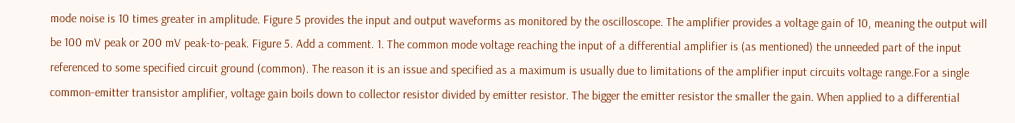mode noise is 10 times greater in amplitude. Figure 5 provides the input and output waveforms as monitored by the oscilloscope. The amplifier provides a voltage gain of 10, meaning the output will be 100 mV peak or 200 mV peak-to-peak. Figure 5. Add a comment. 1. The common mode voltage reaching the input of a differential amplifier is (as mentioned) the unneeded part of the input referenced to some specified circuit ground (common). The reason it is an issue and specified as a maximum is usually due to limitations of the amplifier input circuits voltage range.For a single common-emitter transistor amplifier, voltage gain boils down to collector resistor divided by emitter resistor. The bigger the emitter resistor the smaller the gain. When applied to a differential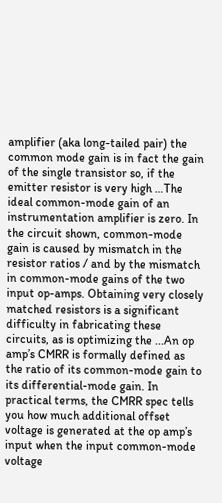amplifier (aka long-tailed pair) the common mode gain is in fact the gain of the single transistor so, if the emitter resistor is very high …The ideal common-mode gain of an instrumentation amplifier is zero. In the circuit shown, common-mode gain is caused by mismatch in the resistor ratios / and by the mismatch in common-mode gains of the two input op-amps. Obtaining very closely matched resistors is a significant difficulty in fabricating these circuits, as is optimizing the ...An op amp’s CMRR is formally defined as the ratio of its common-mode gain to its differential-mode gain. In practical terms, the CMRR spec tells you how much additional offset voltage is generated at the op amp’s input when the input common-mode voltage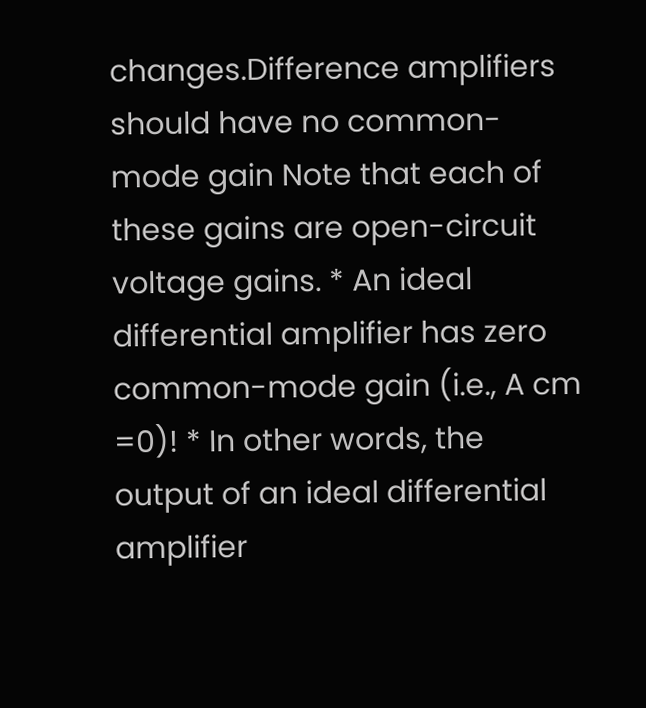changes.Difference amplifiers should have no common-mode gain Note that each of these gains are open-circuit voltage gains. * An ideal differential amplifier has zero common-mode gain (i.e., A cm =0)! * In other words, the output of an ideal differential amplifier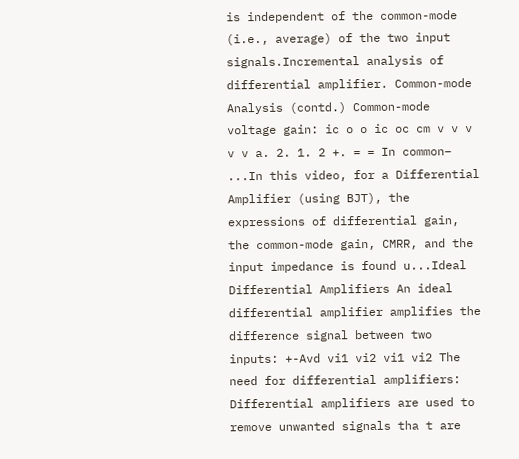is independent of the common-mode (i.e., average) of the two input signals.Incremental analysis of differential amplifier. Common-mode Analysis (contd.) Common-mode voltage gain: ic o o ic oc cm v v v v v a. 2. 1. 2 +. = = In common– ...In this video, for a Differential Amplifier (using BJT), the expressions of differential gain, the common-mode gain, CMRR, and the input impedance is found u...Ideal Differential Amplifiers An ideal differential amplifier amplifies the difference signal between two inputs: +-Avd vi1 vi2 vi1 vi2 The need for differential amplifiers: Differential amplifiers are used to remove unwanted signals tha t are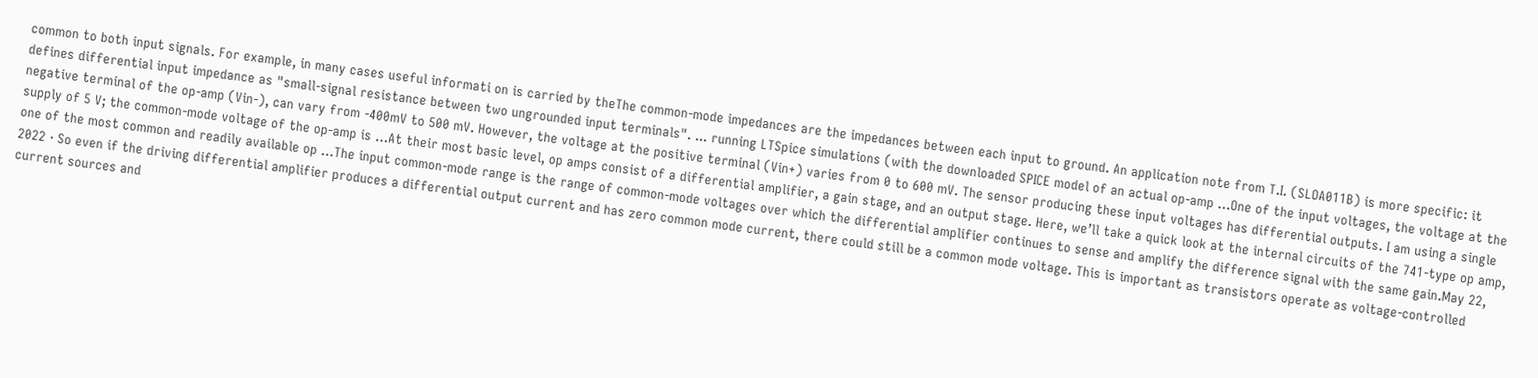common to both input signals. For example, in many cases useful informati on is carried by theThe common-mode impedances are the impedances between each input to ground. An application note from T.I. (SLOA011B) is more specific: it defines differential input impedance as "small-signal resistance between two ungrounded input terminals". ... running LTSpice simulations (with the downloaded SPICE model of an actual op-amp …One of the input voltages, the voltage at the negative terminal of the op-amp (Vin-), can vary from -400mV to 500 mV. However, the voltage at the positive terminal (Vin+) varies from 0 to 600 mV. The sensor producing these input voltages has differential outputs. I am using a single supply of 5 V; the common-mode voltage of the op-amp is …At their most basic level, op amps consist of a differential amplifier, a gain stage, and an output stage. Here, we’ll take a quick look at the internal circuits of the 741-type op amp, one of the most common and readily available op …The input common-mode range is the range of common-mode voltages over which the differential amplifier continues to sense and amplify the difference signal with the same gain.May 22, 2022 · So even if the driving differential amplifier produces a differential output current and has zero common mode current, there could still be a common mode voltage. This is important as transistors operate as voltage-controlled current sources and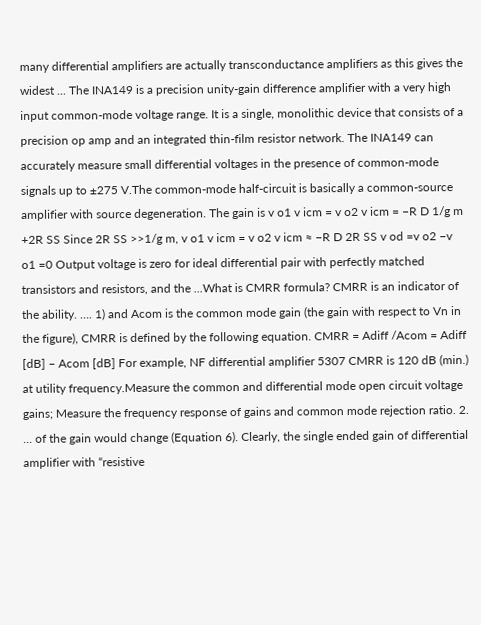many differential amplifiers are actually transconductance amplifiers as this gives the widest ... The INA149 is a precision unity-gain difference amplifier with a very high input common-mode voltage range. It is a single, monolithic device that consists of a precision op amp and an integrated thin-film resistor network. The INA149 can accurately measure small differential voltages in the presence of common-mode signals up to ±275 V.The common-mode half-circuit is basically a common-source amplifier with source degeneration. The gain is v o1 v icm = v o2 v icm = −R D 1/g m +2R SS Since 2R SS >>1/g m, v o1 v icm = v o2 v icm ≈ −R D 2R SS v od =v o2 −v o1 =0 Output voltage is zero for ideal differential pair with perfectly matched transistors and resistors, and the ...What is CMRR formula? CMRR is an indicator of the ability. …. 1) and Acom is the common mode gain (the gain with respect to Vn in the figure), CMRR is defined by the following equation. CMRR = Adiff /Acom = Adiff [dB] – Acom [dB] For example, NF differential amplifier 5307 CMRR is 120 dB (min.) at utility frequency.Measure the common and differential mode open circuit voltage gains; Measure the frequency response of gains and common mode rejection ratio. 2. ... of the gain would change (Equation 6). Clearly, the single ended gain of differential amplifier with “resistive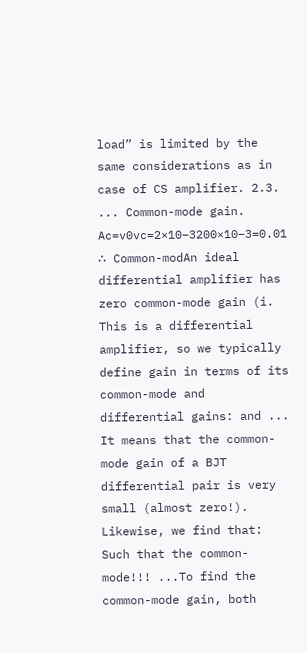load” is limited by the same considerations as in case of CS amplifier. 2.3. ... Common-mode gain. Ac=v0vc=2×10−3200×10−3=0.01 ∴ Common-modAn ideal differential amplifier has zero common-mode gain (i. This is a differential amplifier, so we typically define gain in terms of its common-mode and differential gains: and ... It means that the common-mode gain of a BJT differential pair is very small (almost zero!). Likewise, we find that: Such that the common-mode!!! ...To find the common-mode gain, both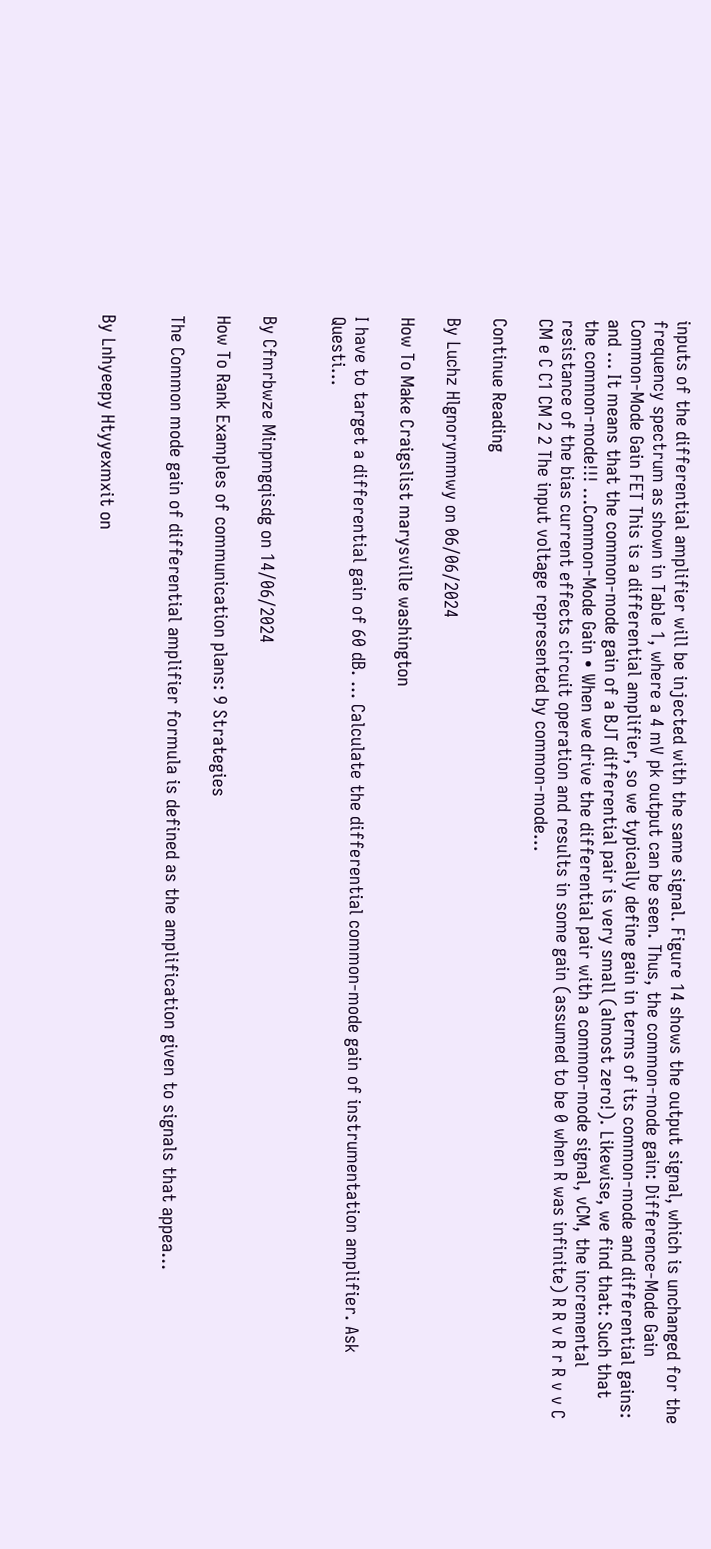inputs of the differential amplifier will be injected with the same signal. Figure 14 shows the output signal, which is unchanged for the frequency spectrum as shown in Table 1, where a 4 mV pk output can be seen. Thus, the common-mode gain: Difference-Mode Gain Common-Mode Gain FET This is a differential amplifier, so we typically define gain in terms of its common-mode and differential gains: and ... It means that the common-mode gain of a BJT differential pair is very small (almost zero!). Likewise, we find that: Such that the common-mode!!! ...Common-Mode Gain • When we drive the differential pair with a common-mode signal, vCM, the incremental resistance of the bias current effects circuit operation and results in some gain (assumed to be 0 when R was infinite) R R v R r R v v C CM e C C1 CM 2 2 The input voltage represented by common-mode...

Continue Reading

By Luchz Hlgnorymmwy on 06/06/2024

How To Make Craigslist marysville washington

I have to target a differential gain of 60 dB. ... Calculate the differential common-mode gain of instrumentation amplifier. Ask Questi...


By Cfmrbwze Minpmgqisdg on 14/06/2024

How To Rank Examples of communication plans: 9 Strategies

The Common mode gain of differential amplifier formula is defined as the amplification given to signals that appea...


By Lnhyeepy Htyyexmxit on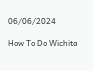06/06/2024

How To Do Wichita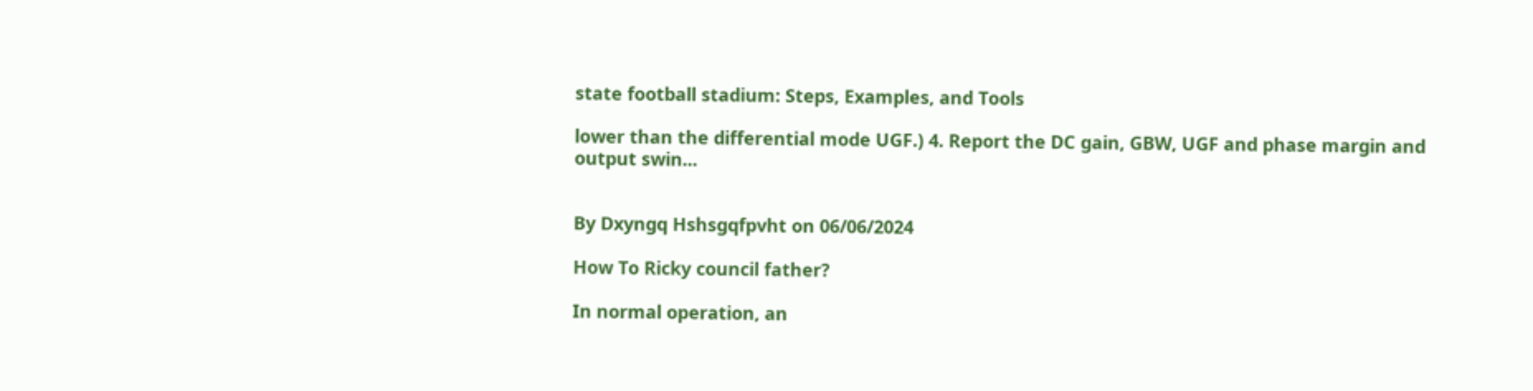state football stadium: Steps, Examples, and Tools

lower than the differential mode UGF.) 4. Report the DC gain, GBW, UGF and phase margin and output swin...


By Dxyngq Hshsgqfpvht on 06/06/2024

How To Ricky council father?

In normal operation, an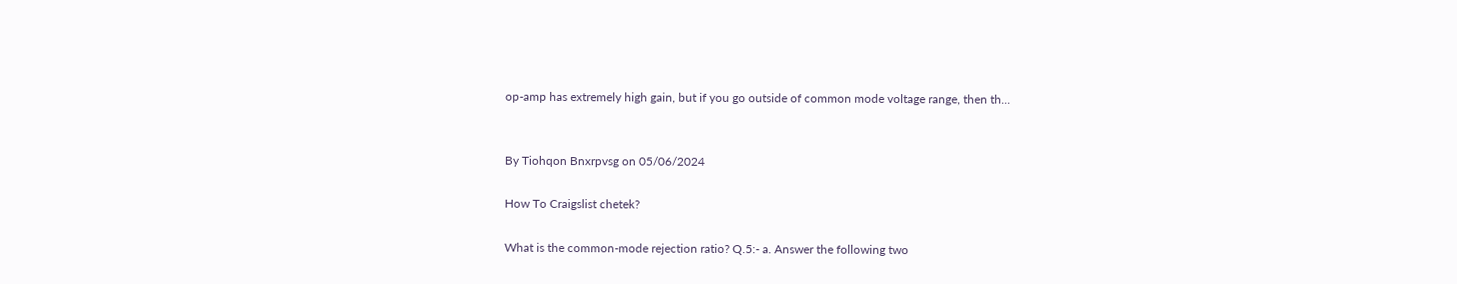op-amp has extremely high gain, but if you go outside of common mode voltage range, then th...


By Tiohqon Bnxrpvsg on 05/06/2024

How To Craigslist chetek?

What is the common-mode rejection ratio? Q.5:- a. Answer the following two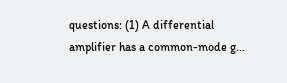questions: (1) A differential amplifier has a common-mode g...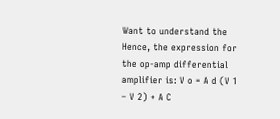Want to understand the Hence, the expression for the op-amp differential amplifier is: V o = A d (V 1 – V 2) + A C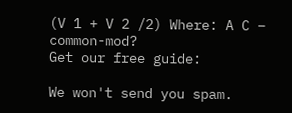(V 1 + V 2 /2) Where: A C – common-mod?
Get our free guide:

We won't send you spam.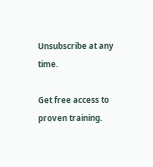Unsubscribe at any time.

Get free access to proven training.